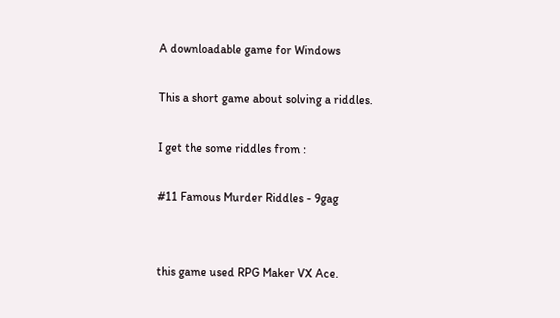A downloadable game for Windows

This a short game about solving a riddles.

I get the some riddles from :

#11 Famous Murder Riddles - 9gag


this game used RPG Maker VX Ace.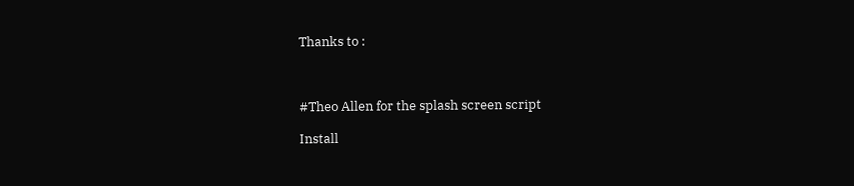Thanks to :



#Theo Allen for the splash screen script

Install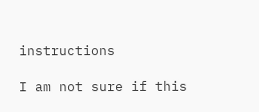instructions

I am not sure if this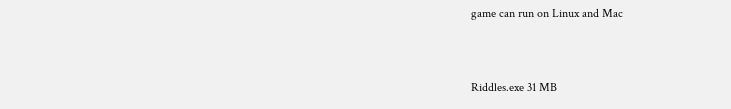game can run on Linux and Mac


Riddles.exe 31 MB